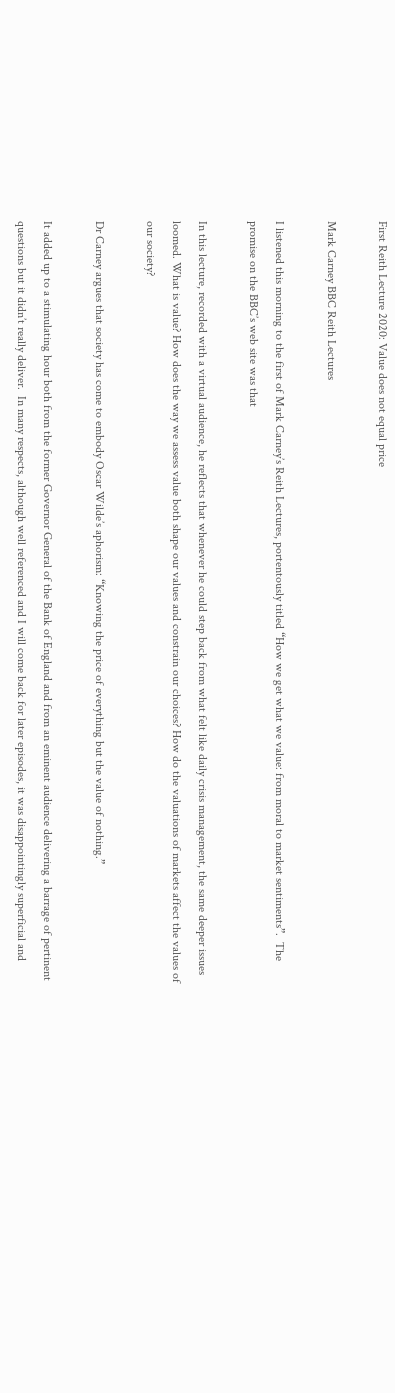First Reith Lecture 2020: Value does not equal price

Mark Carney BBC Reith Lectures

I listened this morning to the first of Mark Carney’s Reith Lectures, portentously titled “How we get what we value: from moral to market sentiments”.  The promise on the BBC’s web site was that

In this lecture, recorded with a virtual audience, he reflects that whenever he could step back from what felt like daily crisis management, the same deeper issues loomed. What is value? How does the way we assess value both shape our values and constrain our choices? How do the valuations of markets affect the values of our society?

Dr Carney argues that society has come to embody Oscar Wilde’s aphorism: “Knowing the price of everything but the value of nothing.”

It added up to a stimulating hour both from the former Governor General of the Bank of England and from an eminent audience delivering a barrage of pertinent questions but it didn’t really deliver.  In many respects, although well referenced and I will come back for later episodes, it was disappointingly superficial and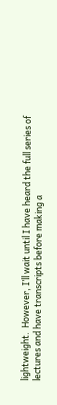lightweight.  However, I’ll wait until I have heard the full series of lectures and have transcripts before making a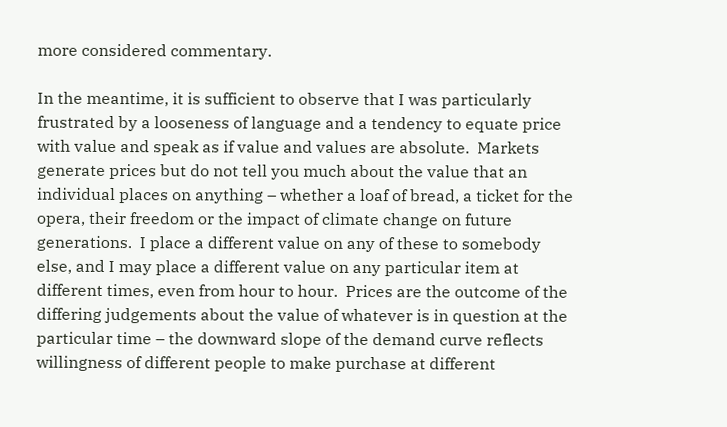more considered commentary.

In the meantime, it is sufficient to observe that I was particularly frustrated by a looseness of language and a tendency to equate price with value and speak as if value and values are absolute.  Markets generate prices but do not tell you much about the value that an individual places on anything – whether a loaf of bread, a ticket for the opera, their freedom or the impact of climate change on future generations.  I place a different value on any of these to somebody else, and I may place a different value on any particular item at different times, even from hour to hour.  Prices are the outcome of the differing judgements about the value of whatever is in question at the particular time – the downward slope of the demand curve reflects willingness of different people to make purchase at different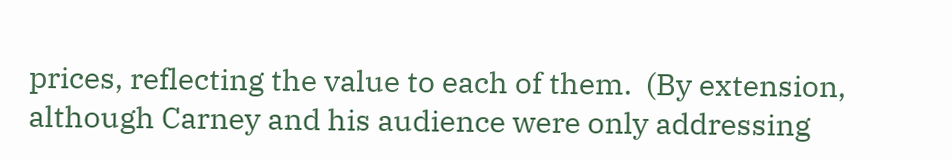prices, reflecting the value to each of them.  (By extension, although Carney and his audience were only addressing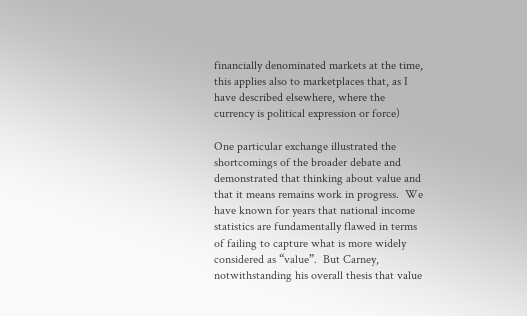financially denominated markets at the time, this applies also to marketplaces that, as I have described elsewhere, where the currency is political expression or force)

One particular exchange illustrated the shortcomings of the broader debate and demonstrated that thinking about value and that it means remains work in progress.  We have known for years that national income statistics are fundamentally flawed in terms of failing to capture what is more widely considered as “value”.  But Carney, notwithstanding his overall thesis that value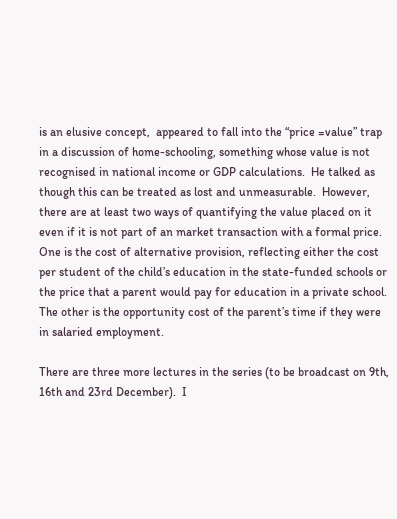is an elusive concept,  appeared to fall into the “price =value” trap in a discussion of home-schooling, something whose value is not recognised in national income or GDP calculations.  He talked as though this can be treated as lost and unmeasurable.  However, there are at least two ways of quantifying the value placed on it even if it is not part of an market transaction with a formal price.  One is the cost of alternative provision, reflecting either the cost per student of the child’s education in the state-funded schools or the price that a parent would pay for education in a private school.  The other is the opportunity cost of the parent’s time if they were in salaried employment.

There are three more lectures in the series (to be broadcast on 9th, 16th and 23rd December).  I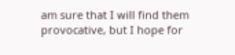am sure that I will find them provocative, but I hope for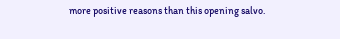more positive reasons than this opening salvo.